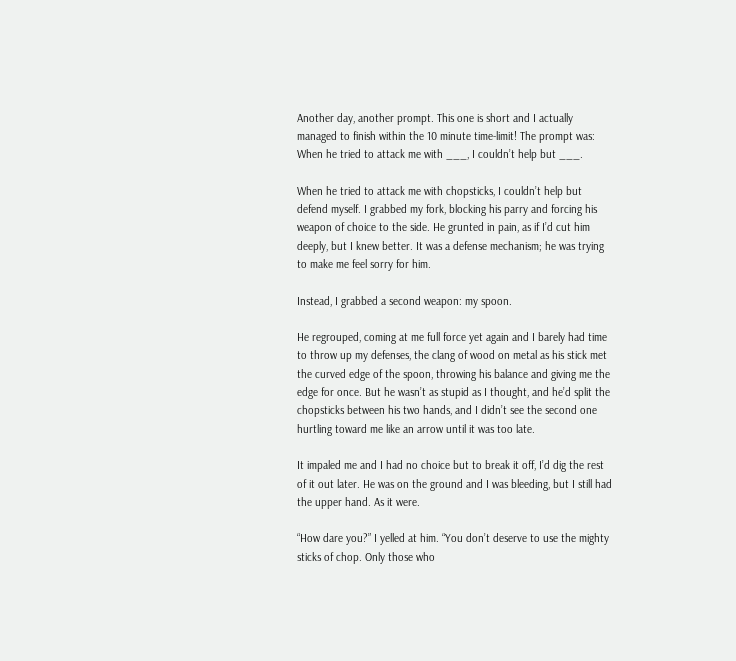Another day, another prompt. This one is short and I actually managed to finish within the 10 minute time-limit! The prompt was: When he tried to attack me with ___, I couldn’t help but ___.

When he tried to attack me with chopsticks, I couldn’t help but defend myself. I grabbed my fork, blocking his parry and forcing his weapon of choice to the side. He grunted in pain, as if I’d cut him deeply, but I knew better. It was a defense mechanism; he was trying to make me feel sorry for him.

Instead, I grabbed a second weapon: my spoon.

He regrouped, coming at me full force yet again and I barely had time to throw up my defenses, the clang of wood on metal as his stick met the curved edge of the spoon, throwing his balance and giving me the edge for once. But he wasn’t as stupid as I thought, and he’d split the chopsticks between his two hands, and I didn’t see the second one hurtling toward me like an arrow until it was too late.

It impaled me and I had no choice but to break it off, I’d dig the rest of it out later. He was on the ground and I was bleeding, but I still had the upper hand. As it were.

“How dare you?” I yelled at him. “You don’t deserve to use the mighty sticks of chop. Only those who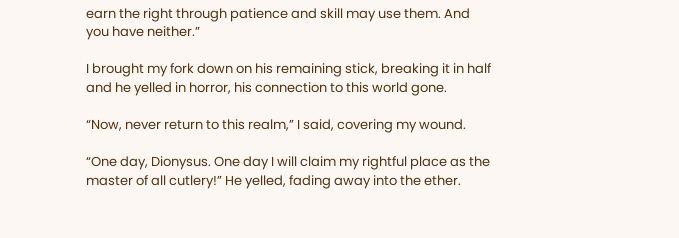earn the right through patience and skill may use them. And you have neither.”

I brought my fork down on his remaining stick, breaking it in half and he yelled in horror, his connection to this world gone.

“Now, never return to this realm,” I said, covering my wound.

“One day, Dionysus. One day I will claim my rightful place as the master of all cutlery!” He yelled, fading away into the ether.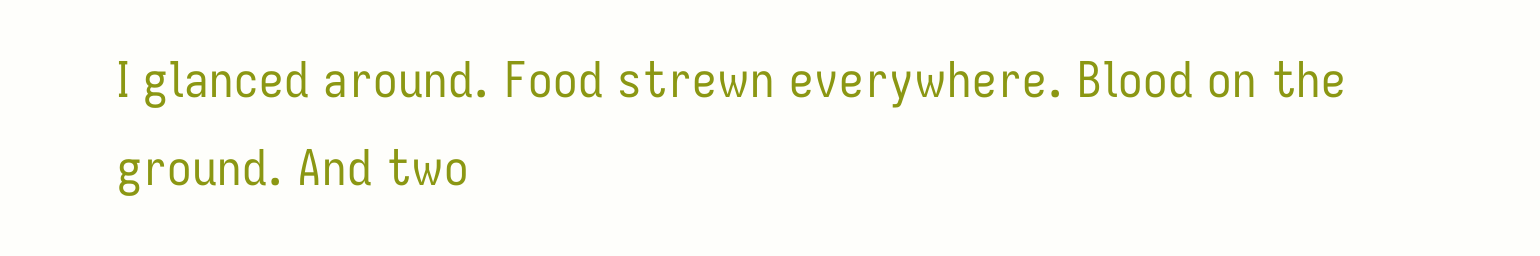I glanced around. Food strewn everywhere. Blood on the ground. And two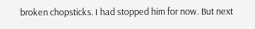broken chopsticks. I had stopped him for now. But next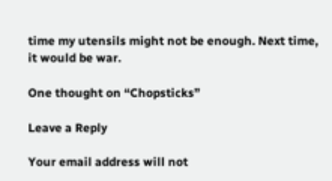time my utensils might not be enough. Next time, it would be war.

One thought on “Chopsticks”

Leave a Reply

Your email address will not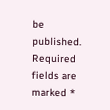be published. Required fields are marked *